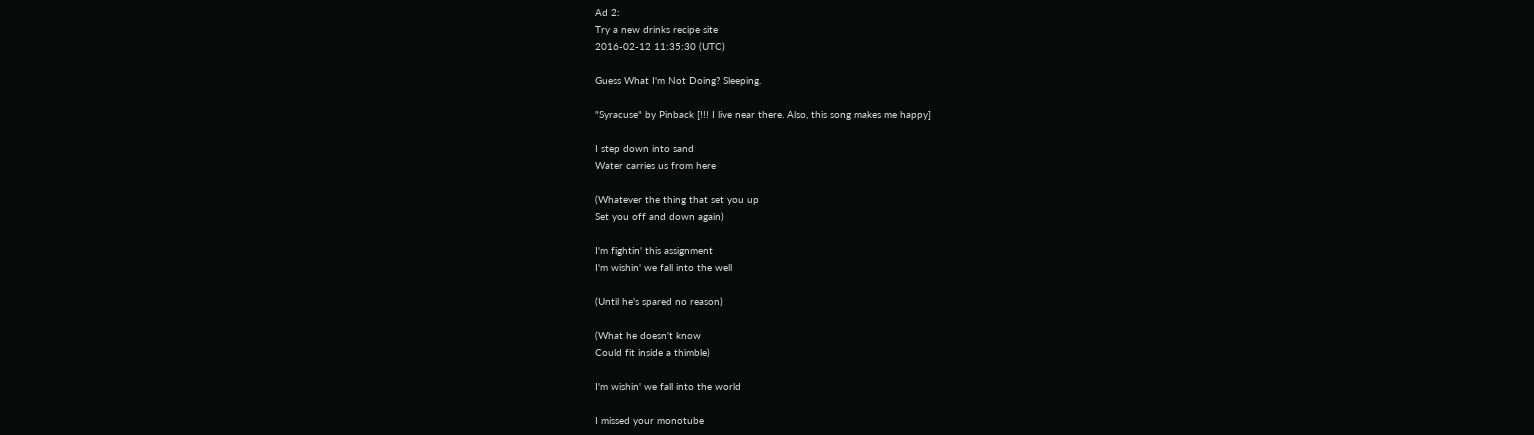Ad 2:
Try a new drinks recipe site
2016-02-12 11:35:30 (UTC)

Guess What I'm Not Doing? Sleeping.

"Syracuse" by Pinback [!!! I live near there. Also, this song makes me happy]

I step down into sand
Water carries us from here

(Whatever the thing that set you up
Set you off and down again)

I'm fightin' this assignment
I'm wishin' we fall into the well

(Until he's spared no reason)

(What he doesn't know
Could fit inside a thimble)

I'm wishin' we fall into the world

I missed your monotube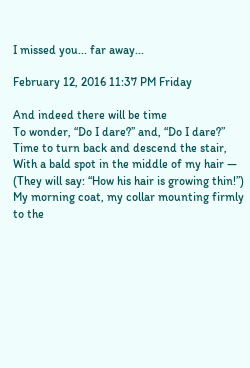I missed you... far away...

February 12, 2016 11:37 PM Friday

And indeed there will be time
To wonder, “Do I dare?” and, “Do I dare?”
Time to turn back and descend the stair,
With a bald spot in the middle of my hair —
(They will say: “How his hair is growing thin!”)
My morning coat, my collar mounting firmly to the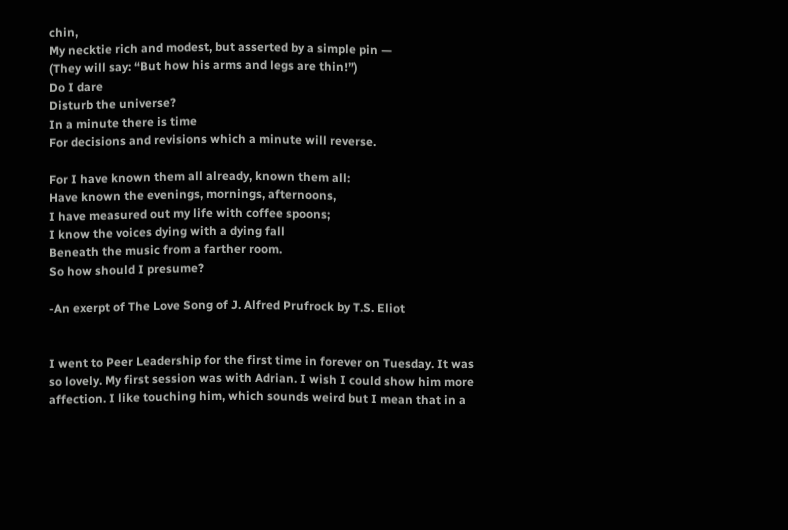chin,
My necktie rich and modest, but asserted by a simple pin —
(They will say: “But how his arms and legs are thin!”)
Do I dare
Disturb the universe?
In a minute there is time
For decisions and revisions which a minute will reverse.

For I have known them all already, known them all:
Have known the evenings, mornings, afternoons,
I have measured out my life with coffee spoons;
I know the voices dying with a dying fall
Beneath the music from a farther room.
So how should I presume?

-An exerpt of The Love Song of J. Alfred Prufrock by T.S. Eliot


I went to Peer Leadership for the first time in forever on Tuesday. It was so lovely. My first session was with Adrian. I wish I could show him more affection. I like touching him, which sounds weird but I mean that in a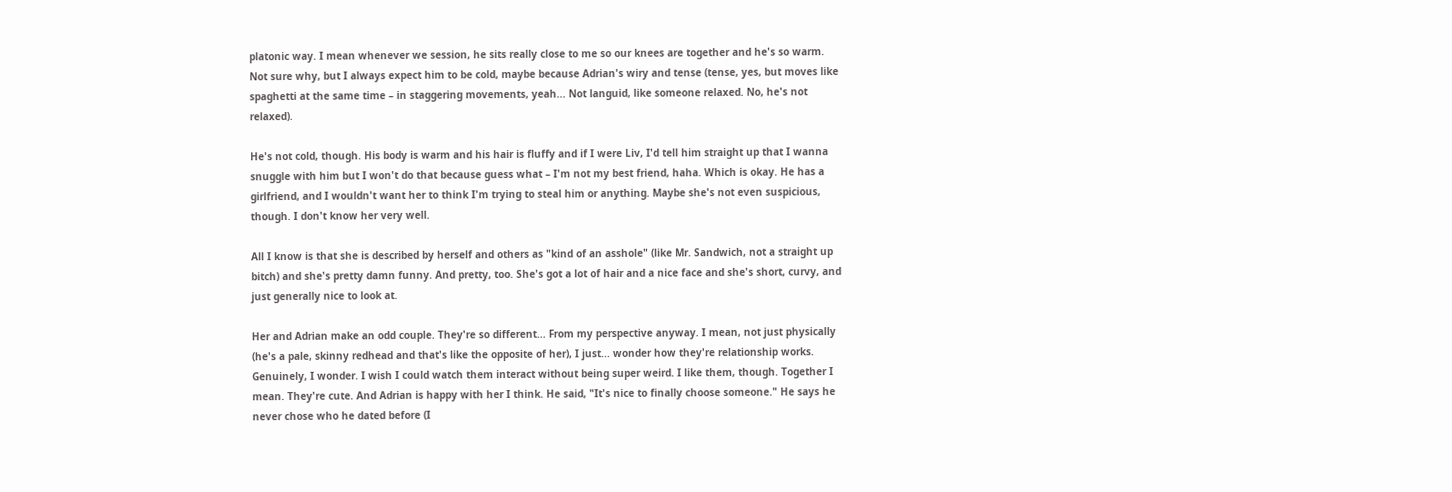platonic way. I mean whenever we session, he sits really close to me so our knees are together and he's so warm. Not sure why, but I always expect him to be cold, maybe because Adrian's wiry and tense (tense, yes, but moves like spaghetti at the same time – in staggering movements, yeah... Not languid, like someone relaxed. No, he's not relaxed).

He's not cold, though. His body is warm and his hair is fluffy and if I were Liv, I'd tell him straight up that I wanna snuggle with him but I won't do that because guess what – I'm not my best friend, haha. Which is okay. He has a girlfriend, and I wouldn't want her to think I'm trying to steal him or anything. Maybe she's not even suspicious, though. I don't know her very well.

All I know is that she is described by herself and others as "kind of an asshole" (like Mr. Sandwich, not a straight up bitch) and she's pretty damn funny. And pretty, too. She's got a lot of hair and a nice face and she's short, curvy, and just generally nice to look at.

Her and Adrian make an odd couple. They're so different... From my perspective anyway. I mean, not just physically (he's a pale, skinny redhead and that's like the opposite of her), I just... wonder how they're relationship works. Genuinely, I wonder. I wish I could watch them interact without being super weird. I like them, though. Together I mean. They're cute. And Adrian is happy with her I think. He said, "It's nice to finally choose someone." He says he never chose who he dated before (I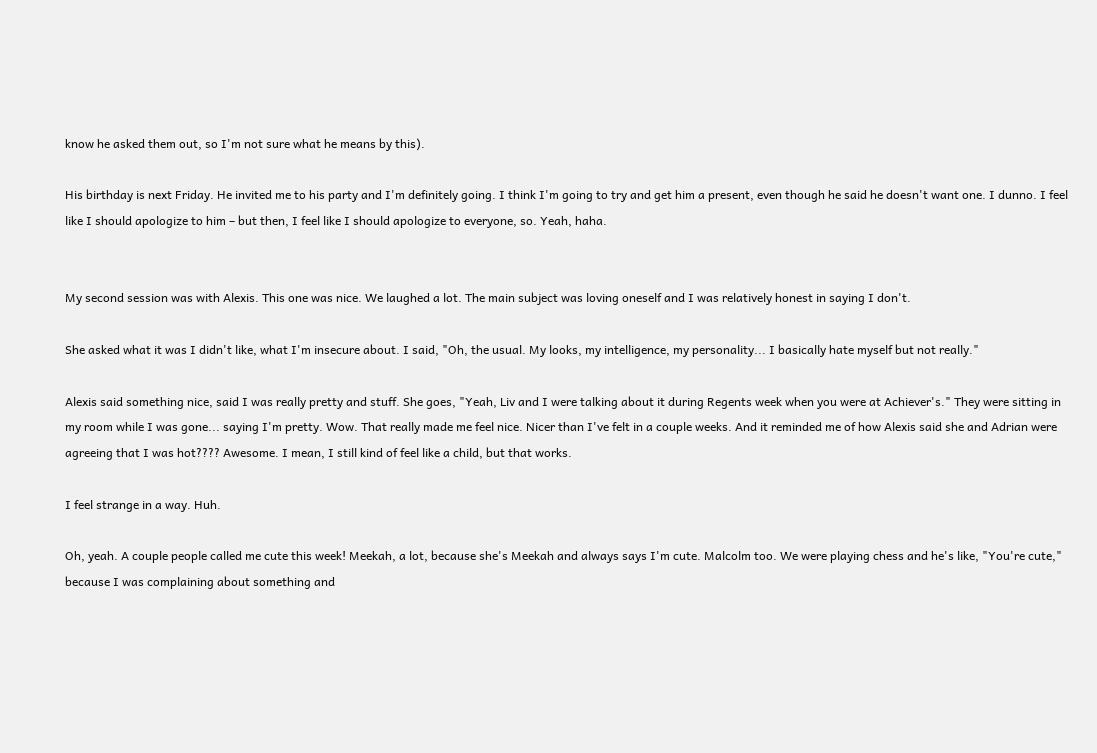know he asked them out, so I'm not sure what he means by this).

His birthday is next Friday. He invited me to his party and I'm definitely going. I think I'm going to try and get him a present, even though he said he doesn't want one. I dunno. I feel like I should apologize to him – but then, I feel like I should apologize to everyone, so. Yeah, haha.


My second session was with Alexis. This one was nice. We laughed a lot. The main subject was loving oneself and I was relatively honest in saying I don't.

She asked what it was I didn't like, what I'm insecure about. I said, "Oh, the usual. My looks, my intelligence, my personality... I basically hate myself but not really."

Alexis said something nice, said I was really pretty and stuff. She goes, "Yeah, Liv and I were talking about it during Regents week when you were at Achiever's." They were sitting in my room while I was gone... saying I'm pretty. Wow. That really made me feel nice. Nicer than I've felt in a couple weeks. And it reminded me of how Alexis said she and Adrian were agreeing that I was hot???? Awesome. I mean, I still kind of feel like a child, but that works.

I feel strange in a way. Huh.

Oh, yeah. A couple people called me cute this week! Meekah, a lot, because she's Meekah and always says I'm cute. Malcolm too. We were playing chess and he's like, "You're cute," because I was complaining about something and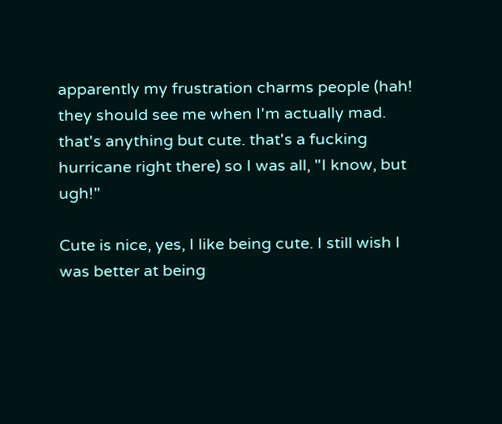apparently my frustration charms people (hah! they should see me when I'm actually mad. that's anything but cute. that's a fucking hurricane right there) so I was all, "I know, but ugh!"

Cute is nice, yes, I like being cute. I still wish I was better at being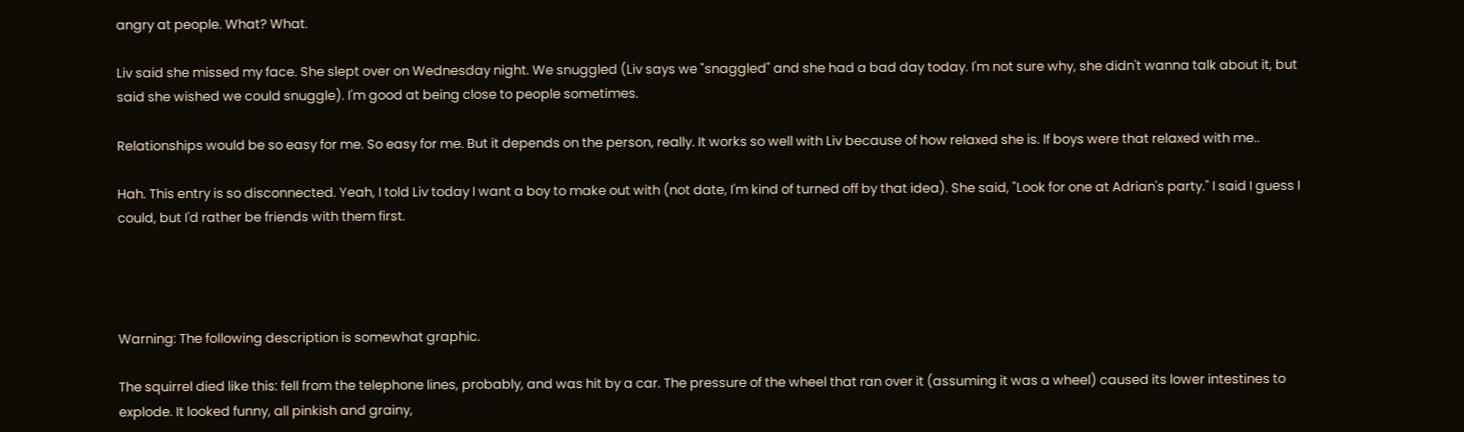angry at people. What? What.

Liv said she missed my face. She slept over on Wednesday night. We snuggled (Liv says we "snaggled" and she had a bad day today. I'm not sure why, she didn't wanna talk about it, but said she wished we could snuggle). I'm good at being close to people sometimes.

Relationships would be so easy for me. So easy for me. But it depends on the person, really. It works so well with Liv because of how relaxed she is. If boys were that relaxed with me..

Hah. This entry is so disconnected. Yeah, I told Liv today I want a boy to make out with (not date, I'm kind of turned off by that idea). She said, "Look for one at Adrian's party." I said I guess I could, but I'd rather be friends with them first.




Warning: The following description is somewhat graphic.

The squirrel died like this: fell from the telephone lines, probably, and was hit by a car. The pressure of the wheel that ran over it (assuming it was a wheel) caused its lower intestines to explode. It looked funny, all pinkish and grainy,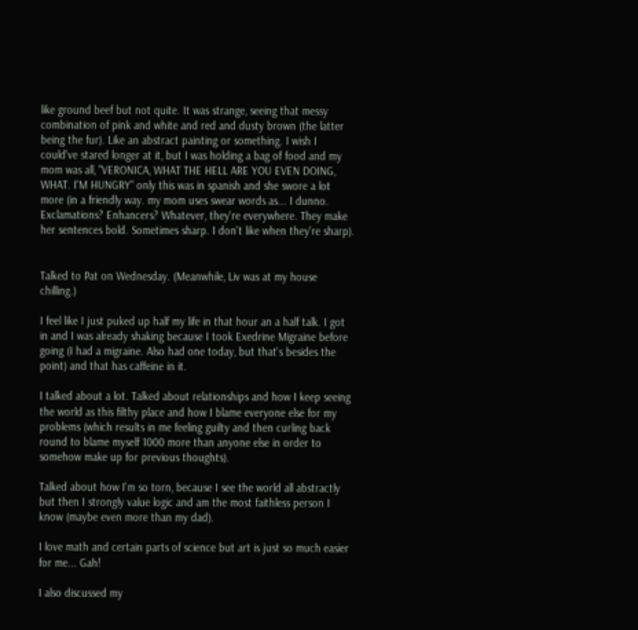like ground beef but not quite. It was strange, seeing that messy combination of pink and white and red and dusty brown (the latter being the fur). Like an abstract painting or something. I wish I could've stared longer at it, but I was holding a bag of food and my mom was all, "VERONICA, WHAT THE HELL ARE YOU EVEN DOING, WHAT. I'M HUNGRY" only this was in spanish and she swore a lot more (in a friendly way. my mom uses swear words as... I dunno. Exclamations? Enhancers? Whatever, they're everywhere. They make her sentences bold. Sometimes sharp. I don't like when they're sharp).


Talked to Pat on Wednesday. (Meanwhile, Liv was at my house chilling.)

I feel like I just puked up half my life in that hour an a half talk. I got in and I was already shaking because I took Exedrine Migraine before going (I had a migraine. Also had one today, but that's besides the point) and that has caffeine in it.

I talked about a lot. Talked about relationships and how I keep seeing the world as this filthy place and how I blame everyone else for my problems (which results in me feeling guilty and then curling back round to blame myself 1000 more than anyone else in order to somehow make up for previous thoughts).

Talked about how I'm so torn, because I see the world all abstractly but then I strongly value logic and am the most faithless person I know (maybe even more than my dad).

I love math and certain parts of science but art is just so much easier for me... Gah!

I also discussed my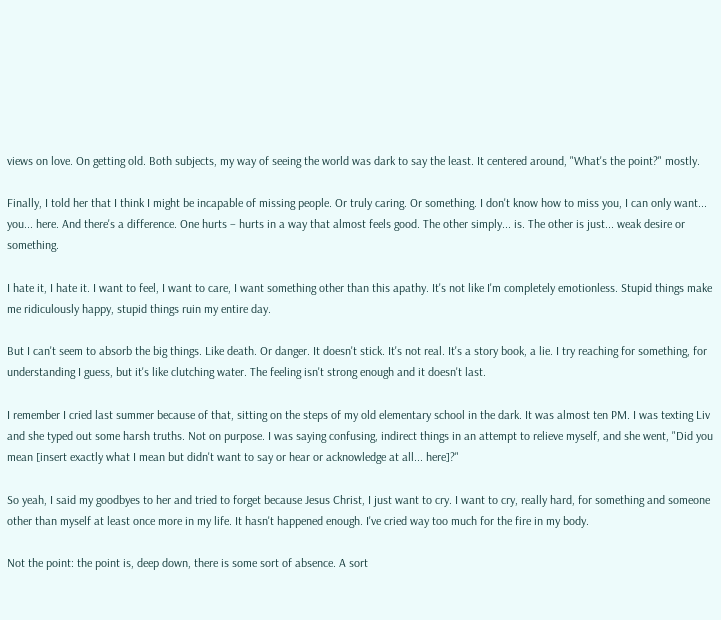views on love. On getting old. Both subjects, my way of seeing the world was dark to say the least. It centered around, "What's the point?" mostly.

Finally, I told her that I think I might be incapable of missing people. Or truly caring. Or something. I don't know how to miss you, I can only want... you... here. And there's a difference. One hurts – hurts in a way that almost feels good. The other simply... is. The other is just... weak desire or something.

I hate it, I hate it. I want to feel, I want to care, I want something other than this apathy. It's not like I'm completely emotionless. Stupid things make me ridiculously happy, stupid things ruin my entire day.

But I can't seem to absorb the big things. Like death. Or danger. It doesn't stick. It's not real. It's a story book, a lie. I try reaching for something, for understanding I guess, but it's like clutching water. The feeling isn't strong enough and it doesn't last.

I remember I cried last summer because of that, sitting on the steps of my old elementary school in the dark. It was almost ten PM. I was texting Liv and she typed out some harsh truths. Not on purpose. I was saying confusing, indirect things in an attempt to relieve myself, and she went, "Did you mean [insert exactly what I mean but didn't want to say or hear or acknowledge at all... here]?"

So yeah, I said my goodbyes to her and tried to forget because Jesus Christ, I just want to cry. I want to cry, really hard, for something and someone other than myself at least once more in my life. It hasn't happened enough. I've cried way too much for the fire in my body.

Not the point: the point is, deep down, there is some sort of absence. A sort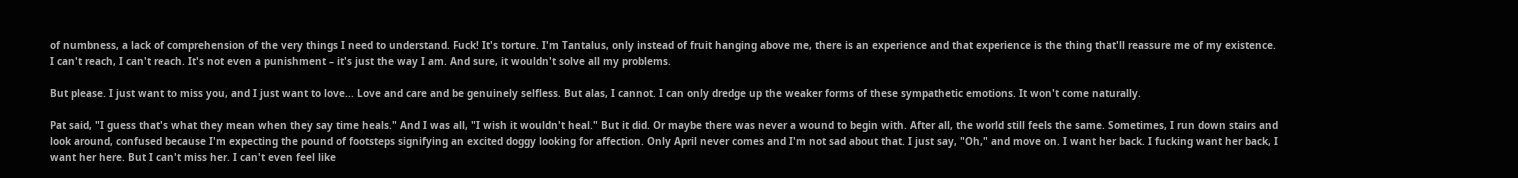of numbness, a lack of comprehension of the very things I need to understand. Fuck! It's torture. I'm Tantalus, only instead of fruit hanging above me, there is an experience and that experience is the thing that'll reassure me of my existence. I can't reach, I can't reach. It's not even a punishment – it's just the way I am. And sure, it wouldn't solve all my problems.

But please. I just want to miss you, and I just want to love... Love and care and be genuinely selfless. But alas, I cannot. I can only dredge up the weaker forms of these sympathetic emotions. It won't come naturally.

Pat said, "I guess that's what they mean when they say time heals." And I was all, "I wish it wouldn't heal." But it did. Or maybe there was never a wound to begin with. After all, the world still feels the same. Sometimes, I run down stairs and look around, confused because I'm expecting the pound of footsteps signifying an excited doggy looking for affection. Only April never comes and I'm not sad about that. I just say, "Oh," and move on. I want her back. I fucking want her back, I want her here. But I can't miss her. I can't even feel like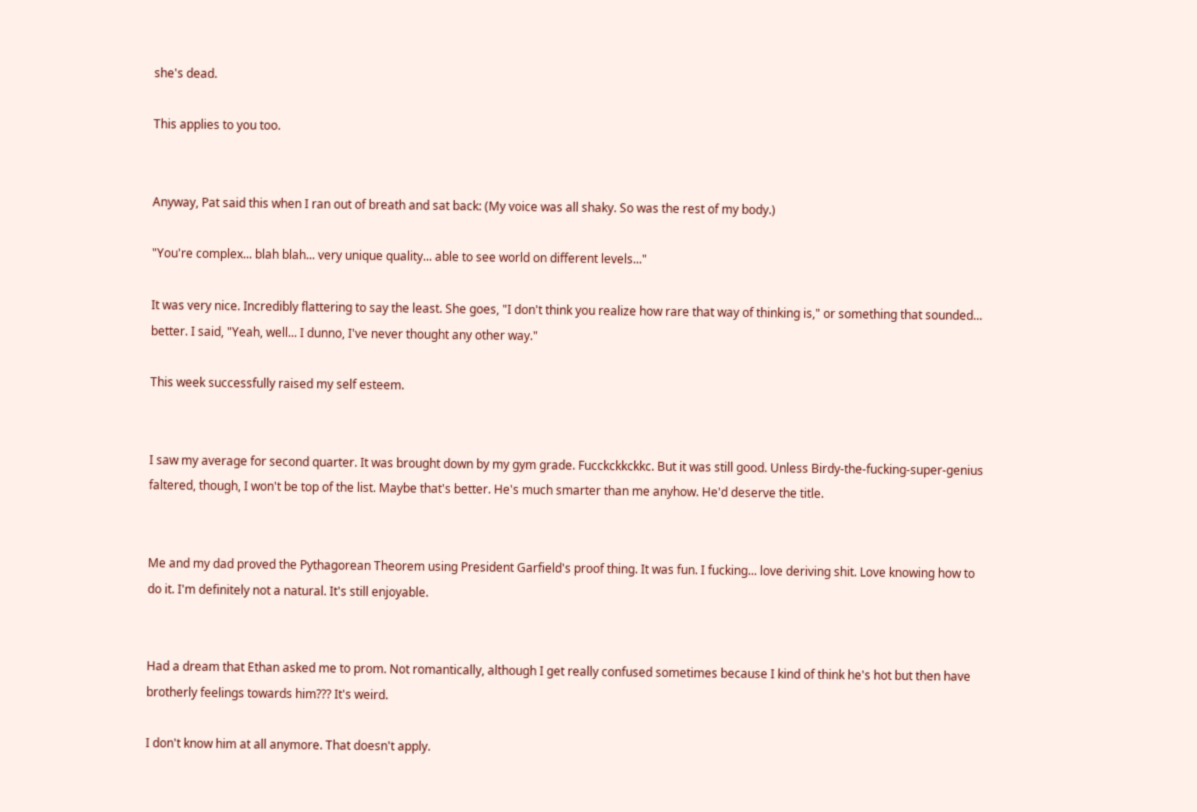she's dead.

This applies to you too.


Anyway, Pat said this when I ran out of breath and sat back: (My voice was all shaky. So was the rest of my body.)

"You're complex... blah blah... very unique quality... able to see world on different levels..."

It was very nice. Incredibly flattering to say the least. She goes, "I don't think you realize how rare that way of thinking is," or something that sounded... better. I said, "Yeah, well... I dunno, I've never thought any other way."

This week successfully raised my self esteem.


I saw my average for second quarter. It was brought down by my gym grade. Fucckckkckkc. But it was still good. Unless Birdy-the-fucking-super-genius faltered, though, I won't be top of the list. Maybe that's better. He's much smarter than me anyhow. He'd deserve the title.


Me and my dad proved the Pythagorean Theorem using President Garfield's proof thing. It was fun. I fucking... love deriving shit. Love knowing how to do it. I'm definitely not a natural. It's still enjoyable.


Had a dream that Ethan asked me to prom. Not romantically, although I get really confused sometimes because I kind of think he's hot but then have brotherly feelings towards him??? It's weird.

I don't know him at all anymore. That doesn't apply.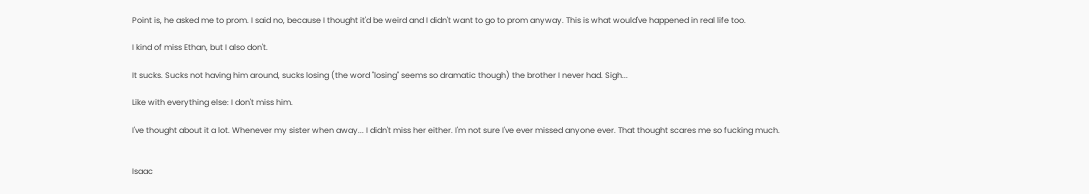Point is, he asked me to prom. I said no, because I thought it'd be weird and I didn't want to go to prom anyway. This is what would've happened in real life too.

I kind of miss Ethan, but I also don't.

It sucks. Sucks not having him around, sucks losing (the word "losing" seems so dramatic though) the brother I never had. Sigh...

Like with everything else: I don't miss him.

I've thought about it a lot. Whenever my sister when away... I didn't miss her either. I'm not sure I've ever missed anyone ever. That thought scares me so fucking much.


Isaac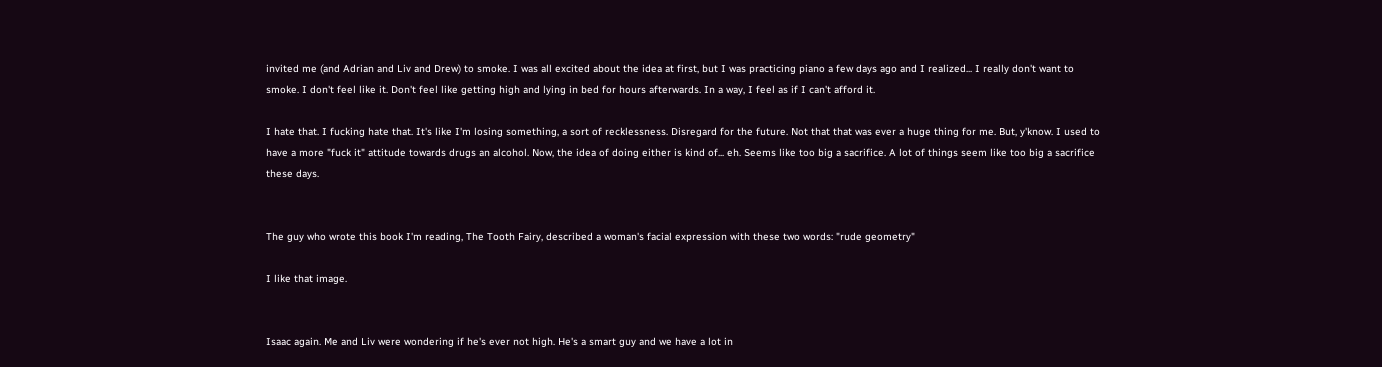invited me (and Adrian and Liv and Drew) to smoke. I was all excited about the idea at first, but I was practicing piano a few days ago and I realized... I really don't want to smoke. I don't feel like it. Don't feel like getting high and lying in bed for hours afterwards. In a way, I feel as if I can't afford it.

I hate that. I fucking hate that. It's like I'm losing something, a sort of recklessness. Disregard for the future. Not that that was ever a huge thing for me. But, y'know. I used to have a more "fuck it" attitude towards drugs an alcohol. Now, the idea of doing either is kind of... eh. Seems like too big a sacrifice. A lot of things seem like too big a sacrifice these days.


The guy who wrote this book I'm reading, The Tooth Fairy, described a woman's facial expression with these two words: "rude geometry"

I like that image.


Isaac again. Me and Liv were wondering if he's ever not high. He's a smart guy and we have a lot in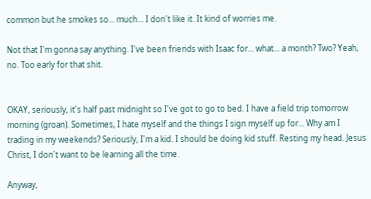common but he smokes so... much... I don't like it. It kind of worries me.

Not that I'm gonna say anything. I've been friends with Isaac for... what... a month? Two? Yeah, no. Too early for that shit.


OKAY, seriously, it's half past midnight so I've got to go to bed. I have a field trip tomorrow morning (groan). Sometimes, I hate myself and the things I sign myself up for... Why am I trading in my weekends? Seriously, I'm a kid. I should be doing kid stuff. Resting my head. Jesus Christ, I don't want to be learning all the time.

Anyway,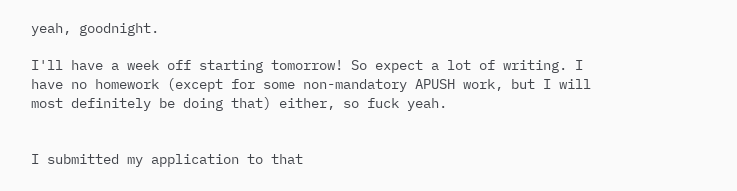yeah, goodnight.

I'll have a week off starting tomorrow! So expect a lot of writing. I have no homework (except for some non-mandatory APUSH work, but I will most definitely be doing that) either, so fuck yeah.


I submitted my application to that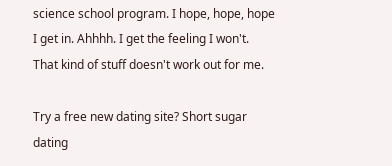science school program. I hope, hope, hope I get in. Ahhhh. I get the feeling I won't. That kind of stuff doesn't work out for me.

Try a free new dating site? Short sugar dating